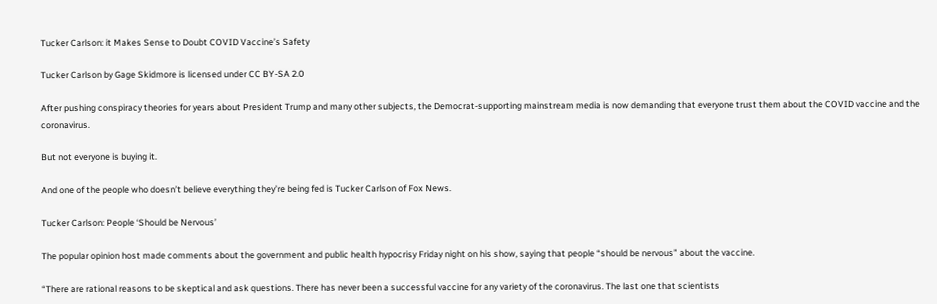Tucker Carlson: it Makes Sense to Doubt COVID Vaccine’s Safety

Tucker Carlson by Gage Skidmore is licensed under CC BY-SA 2.0

After pushing conspiracy theories for years about President Trump and many other subjects, the Democrat-supporting mainstream media is now demanding that everyone trust them about the COVID vaccine and the coronavirus.

But not everyone is buying it.

And one of the people who doesn’t believe everything they’re being fed is Tucker Carlson of Fox News.

Tucker Carlson: People ‘Should be Nervous’

The popular opinion host made comments about the government and public health hypocrisy Friday night on his show, saying that people “should be nervous” about the vaccine.

“There are rational reasons to be skeptical and ask questions. There has never been a successful vaccine for any variety of the coronavirus. The last one that scientists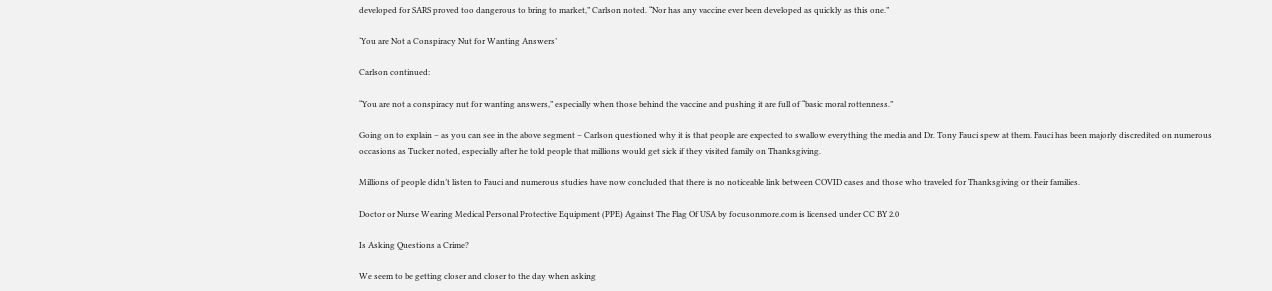developed for SARS proved too dangerous to bring to market,” Carlson noted. “Nor has any vaccine ever been developed as quickly as this one.”

‘You are Not a Conspiracy Nut for Wanting Answers’

Carlson continued:

“You are not a conspiracy nut for wanting answers,” especially when those behind the vaccine and pushing it are full of “basic moral rottenness.”

Going on to explain – as you can see in the above segment – Carlson questioned why it is that people are expected to swallow everything the media and Dr. Tony Fauci spew at them. Fauci has been majorly discredited on numerous occasions as Tucker noted, especially after he told people that millions would get sick if they visited family on Thanksgiving.

Millions of people didn’t listen to Fauci and numerous studies have now concluded that there is no noticeable link between COVID cases and those who traveled for Thanksgiving or their families.

Doctor or Nurse Wearing Medical Personal Protective Equipment (PPE) Against The Flag Of USA by focusonmore.com is licensed under CC BY 2.0

Is Asking Questions a Crime?

We seem to be getting closer and closer to the day when asking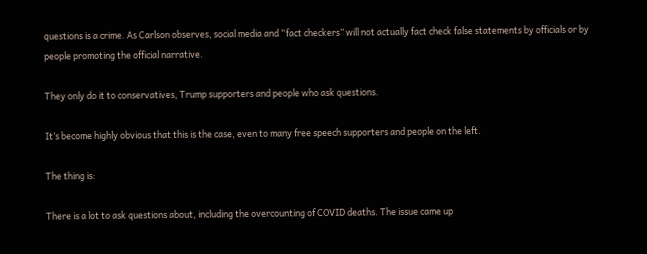questions is a crime. As Carlson observes, social media and “fact checkers” will not actually fact check false statements by officials or by people promoting the official narrative.

They only do it to conservatives, Trump supporters and people who ask questions.

It’s become highly obvious that this is the case, even to many free speech supporters and people on the left.

The thing is:

There is a lot to ask questions about, including the overcounting of COVID deaths. The issue came up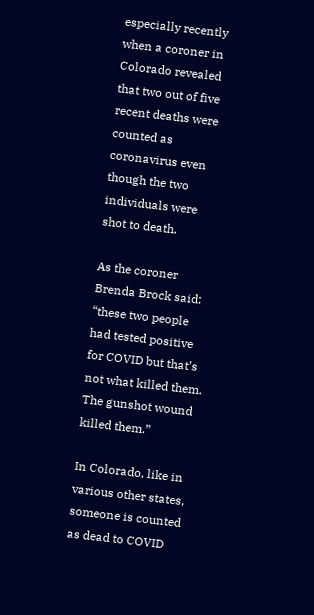especially recently when a coroner in Colorado revealed that two out of five recent deaths were counted as coronavirus even though the two individuals were shot to death.

As the coroner Brenda Brock said: “these two people had tested positive for COVID but that’s not what killed them. The gunshot wound killed them.”

In Colorado, like in various other states, someone is counted as dead to COVID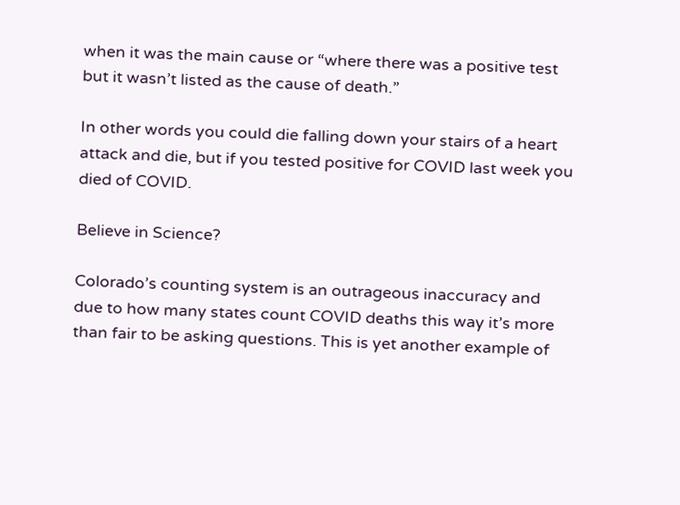when it was the main cause or “where there was a positive test but it wasn’t listed as the cause of death.”

In other words you could die falling down your stairs of a heart attack and die, but if you tested positive for COVID last week you died of COVID.

Believe in Science?

Colorado’s counting system is an outrageous inaccuracy and due to how many states count COVID deaths this way it’s more than fair to be asking questions. This is yet another example of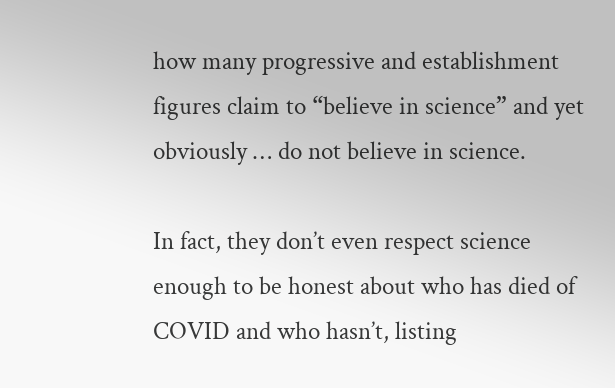how many progressive and establishment figures claim to “believe in science” and yet obviously … do not believe in science.

In fact, they don’t even respect science enough to be honest about who has died of COVID and who hasn’t, listing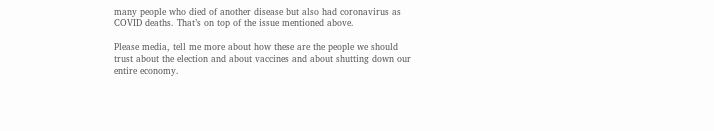many people who died of another disease but also had coronavirus as COVID deaths. That’s on top of the issue mentioned above.

Please media, tell me more about how these are the people we should trust about the election and about vaccines and about shutting down our entire economy.